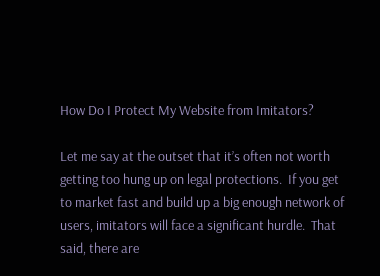How Do I Protect My Website from Imitators?

Let me say at the outset that it’s often not worth getting too hung up on legal protections.  If you get to market fast and build up a big enough network of users, imitators will face a significant hurdle.  That said, there are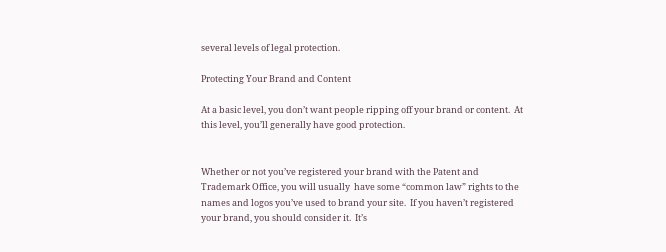several levels of legal protection.

Protecting Your Brand and Content

At a basic level, you don’t want people ripping off your brand or content.  At this level, you’ll generally have good protection.


Whether or not you’ve registered your brand with the Patent and Trademark Office, you will usually  have some “common law” rights to the names and logos you’ve used to brand your site.  If you haven’t registered your brand, you should consider it.  It’s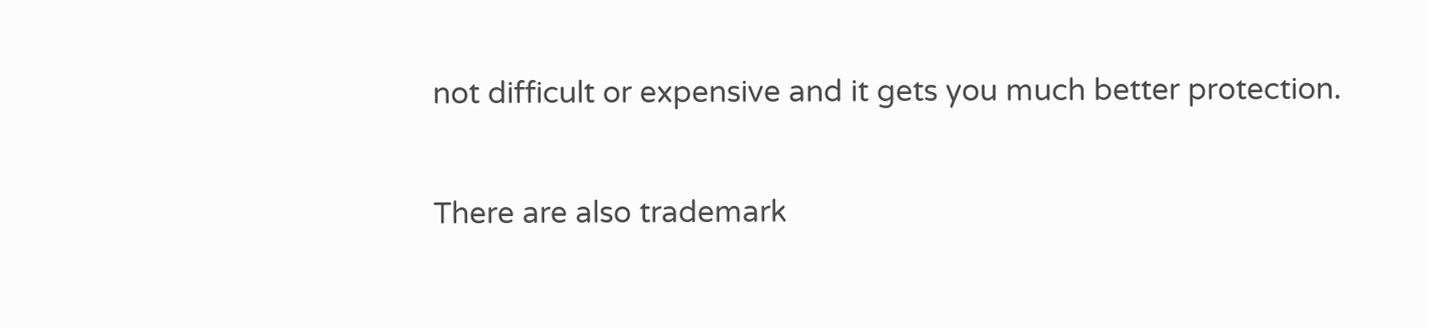not difficult or expensive and it gets you much better protection.

There are also trademark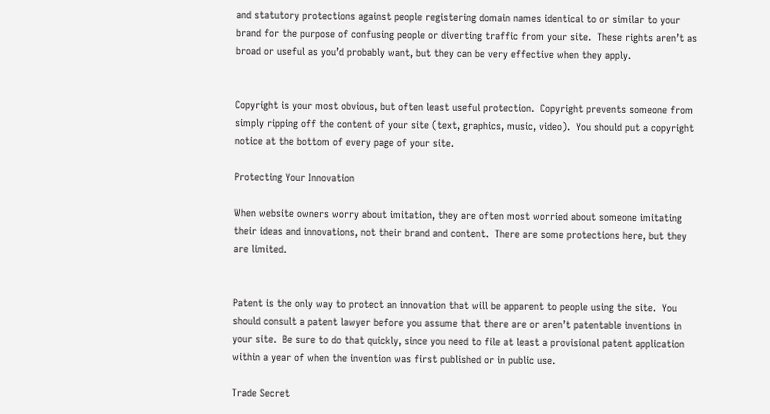and statutory protections against people registering domain names identical to or similar to your brand for the purpose of confusing people or diverting traffic from your site.  These rights aren’t as broad or useful as you’d probably want, but they can be very effective when they apply.


Copyright is your most obvious, but often least useful protection.  Copyright prevents someone from simply ripping off the content of your site (text, graphics, music, video).  You should put a copyright notice at the bottom of every page of your site.

Protecting Your Innovation

When website owners worry about imitation, they are often most worried about someone imitating their ideas and innovations, not their brand and content.  There are some protections here, but they are limited.


Patent is the only way to protect an innovation that will be apparent to people using the site.  You should consult a patent lawyer before you assume that there are or aren’t patentable inventions in your site.  Be sure to do that quickly, since you need to file at least a provisional patent application within a year of when the invention was first published or in public use.

Trade Secret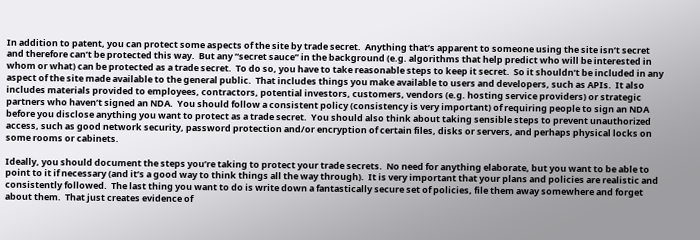In addition to patent, you can protect some aspects of the site by trade secret.  Anything that’s apparent to someone using the site isn’t secret and therefore can’t be protected this way.  But any “secret sauce” in the background (e.g. algorithms that help predict who will be interested in whom or what) can be protected as a trade secret.  To do so, you have to take reasonable steps to keep it secret.  So it shouldn’t be included in any aspect of the site made available to the general public.  That includes things you make available to users and developers, such as APIs.  It also includes materials provided to employees, contractors, potential investors, customers, vendors (e.g. hosting service providers) or strategic partners who haven’t signed an NDA.  You should follow a consistent policy (consistency is very important) of requiring people to sign an NDA before you disclose anything you want to protect as a trade secret.  You should also think about taking sensible steps to prevent unauthorized access, such as good network security, password protection and/or encryption of certain files, disks or servers, and perhaps physical locks on some rooms or cabinets.

Ideally, you should document the steps you’re taking to protect your trade secrets.  No need for anything elaborate, but you want to be able to point to it if necessary (and it’s a good way to think things all the way through).  It is very important that your plans and policies are realistic and consistently followed.  The last thing you want to do is write down a fantastically secure set of policies, file them away somewhere and forget about them.  That just creates evidence of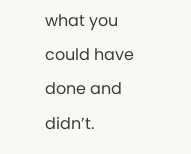what you could have done and didn’t.